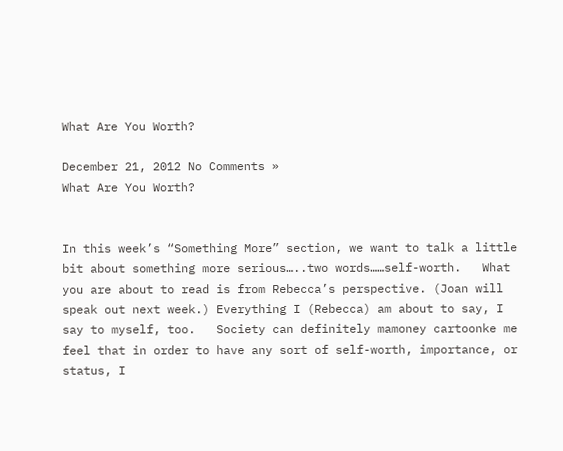What Are You Worth?

December 21, 2012 No Comments »
What Are You Worth?


In this week’s “Something More” section, we want to talk a little bit about something more serious…..two words……self-worth.   What you are about to read is from Rebecca’s perspective. (Joan will speak out next week.) Everything I (Rebecca) am about to say, I say to myself, too.   Society can definitely mamoney cartoonke me feel that in order to have any sort of self-worth, importance, or status, I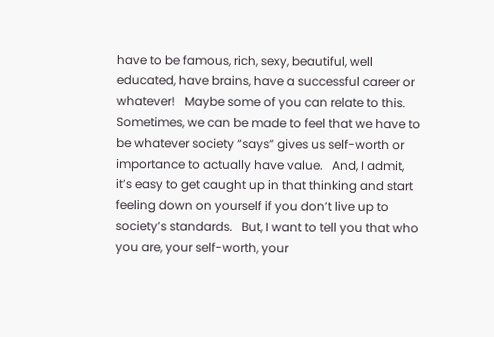have to be famous, rich, sexy, beautiful, well educated, have brains, have a successful career or whatever!   Maybe some of you can relate to this.  Sometimes, we can be made to feel that we have to be whatever society “says” gives us self-worth or importance to actually have value.   And, I admit, it’s easy to get caught up in that thinking and start feeling down on yourself if you don’t live up to society’s standards.   But, I want to tell you that who you are, your self-worth, your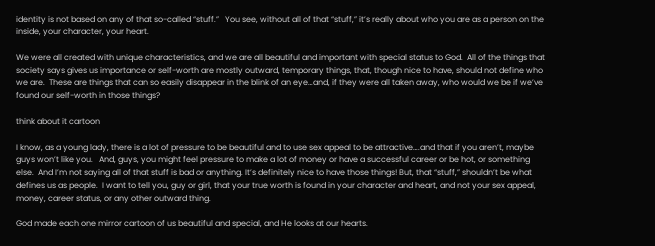identity is not based on any of that so-called “stuff.”   You see, without all of that “stuff,” it’s really about who you are as a person on the inside, your character, your heart.

We were all created with unique characteristics, and we are all beautiful and important with special status to God.  All of the things that society says gives us importance or self-worth are mostly outward, temporary things, that, though nice to have, should not define who we are.  These are things that can so easily disappear in the blink of an eye…and, if they were all taken away, who would we be if we’ve found our self-worth in those things?

think about it cartoon

I know, as a young lady, there is a lot of pressure to be beautiful and to use sex appeal to be attractive….and that if you aren’t, maybe guys won’t like you.   And, guys, you might feel pressure to make a lot of money or have a successful career or be hot, or something else.  And I’m not saying all of that stuff is bad or anything. It’s definitely nice to have those things! But, that “stuff,” shouldn’t be what defines us as people.  I want to tell you, guy or girl, that your true worth is found in your character and heart, and not your sex appeal, money, career status, or any other outward thing.

God made each one mirror cartoon of us beautiful and special, and He looks at our hearts.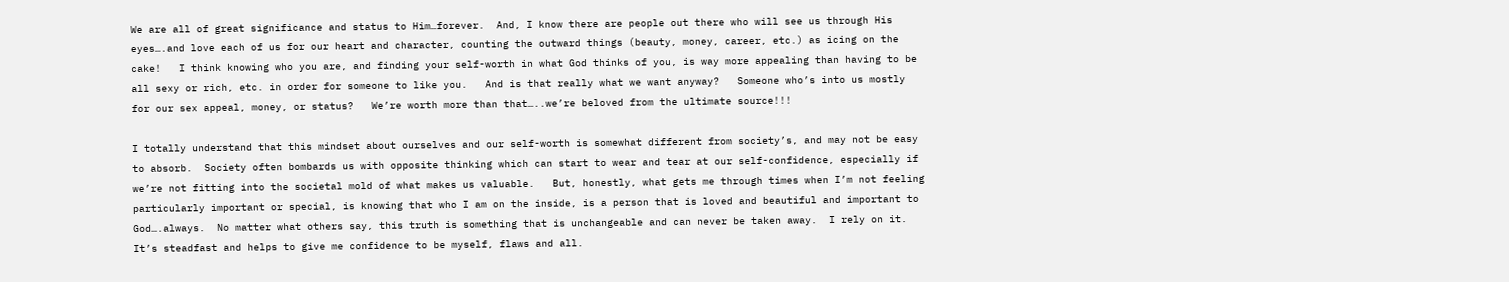We are all of great significance and status to Him…forever.  And, I know there are people out there who will see us through His eyes….and love each of us for our heart and character, counting the outward things (beauty, money, career, etc.) as icing on the cake!   I think knowing who you are, and finding your self-worth in what God thinks of you, is way more appealing than having to be all sexy or rich, etc. in order for someone to like you.   And is that really what we want anyway?   Someone who’s into us mostly for our sex appeal, money, or status?   We’re worth more than that…..we’re beloved from the ultimate source!!!

I totally understand that this mindset about ourselves and our self-worth is somewhat different from society’s, and may not be easy to absorb.  Society often bombards us with opposite thinking which can start to wear and tear at our self-confidence, especially if we’re not fitting into the societal mold of what makes us valuable.   But, honestly, what gets me through times when I’m not feeling particularly important or special, is knowing that who I am on the inside, is a person that is loved and beautiful and important to God….always.  No matter what others say, this truth is something that is unchangeable and can never be taken away.  I rely on it.   It’s steadfast and helps to give me confidence to be myself, flaws and all.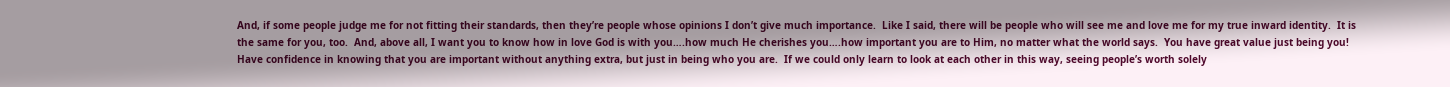And, if some people judge me for not fitting their standards, then they’re people whose opinions I don’t give much importance.  Like I said, there will be people who will see me and love me for my true inward identity.  It is the same for you, too.  And, above all, I want you to know how in love God is with you….how much He cherishes you….how important you are to Him, no matter what the world says.  You have great value just being you!  Have confidence in knowing that you are important without anything extra, but just in being who you are.  If we could only learn to look at each other in this way, seeing people’s worth solely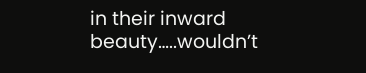in their inward beauty…..wouldn’t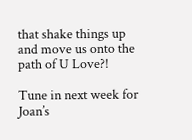that shake things up and move us onto the path of U Love?!

Tune in next week for Joan’s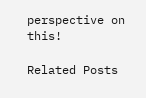perspective on this!

Related Posts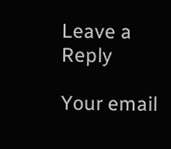Leave a Reply

Your email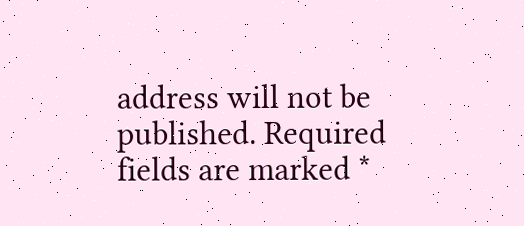address will not be published. Required fields are marked *